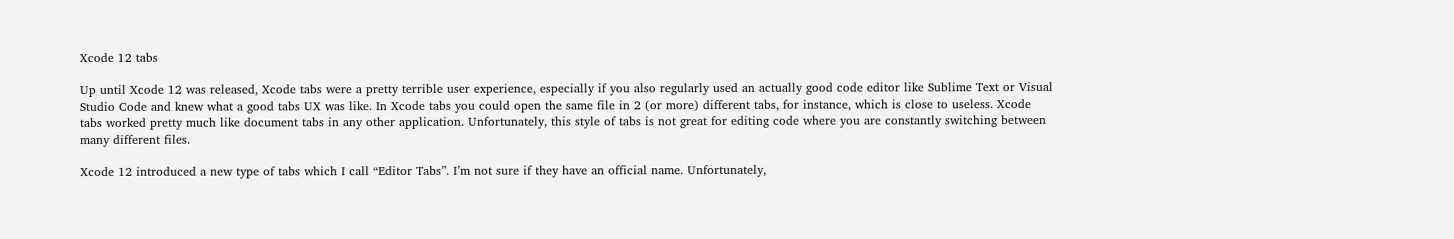Xcode 12 tabs

Up until Xcode 12 was released, Xcode tabs were a pretty terrible user experience, especially if you also regularly used an actually good code editor like Sublime Text or Visual Studio Code and knew what a good tabs UX was like. In Xcode tabs you could open the same file in 2 (or more) different tabs, for instance, which is close to useless. Xcode tabs worked pretty much like document tabs in any other application. Unfortunately, this style of tabs is not great for editing code where you are constantly switching between many different files.

Xcode 12 introduced a new type of tabs which I call “Editor Tabs”. I’m not sure if they have an official name. Unfortunately,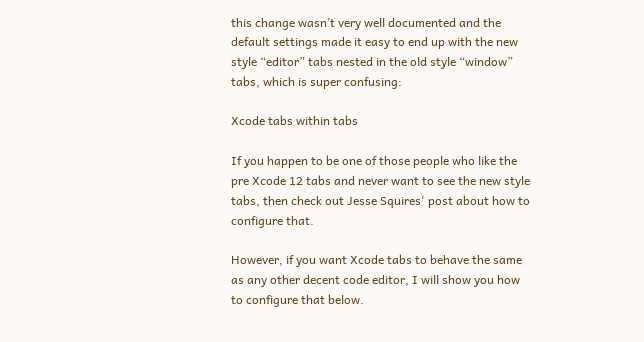this change wasn’t very well documented and the default settings made it easy to end up with the new style “editor” tabs nested in the old style “window” tabs, which is super confusing:

Xcode tabs within tabs

If you happen to be one of those people who like the pre Xcode 12 tabs and never want to see the new style tabs, then check out Jesse Squires' post about how to configure that.

However, if you want Xcode tabs to behave the same as any other decent code editor, I will show you how to configure that below.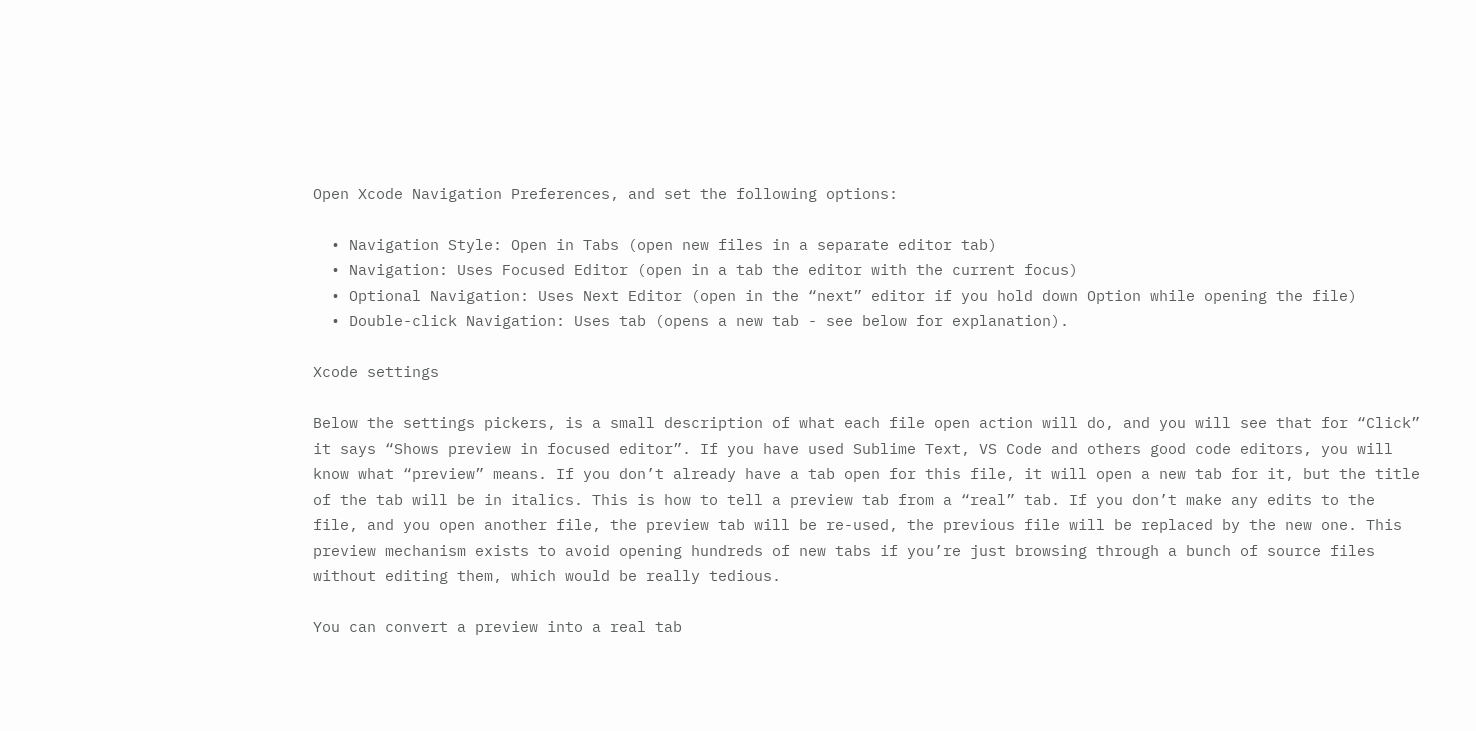Open Xcode Navigation Preferences, and set the following options:

  • Navigation Style: Open in Tabs (open new files in a separate editor tab)
  • Navigation: Uses Focused Editor (open in a tab the editor with the current focus)
  • Optional Navigation: Uses Next Editor (open in the “next” editor if you hold down Option while opening the file)
  • Double-click Navigation: Uses tab (opens a new tab - see below for explanation).

Xcode settings

Below the settings pickers, is a small description of what each file open action will do, and you will see that for “Click” it says “Shows preview in focused editor”. If you have used Sublime Text, VS Code and others good code editors, you will know what “preview” means. If you don’t already have a tab open for this file, it will open a new tab for it, but the title of the tab will be in italics. This is how to tell a preview tab from a “real” tab. If you don’t make any edits to the file, and you open another file, the preview tab will be re-used, the previous file will be replaced by the new one. This preview mechanism exists to avoid opening hundreds of new tabs if you’re just browsing through a bunch of source files without editing them, which would be really tedious.

You can convert a preview into a real tab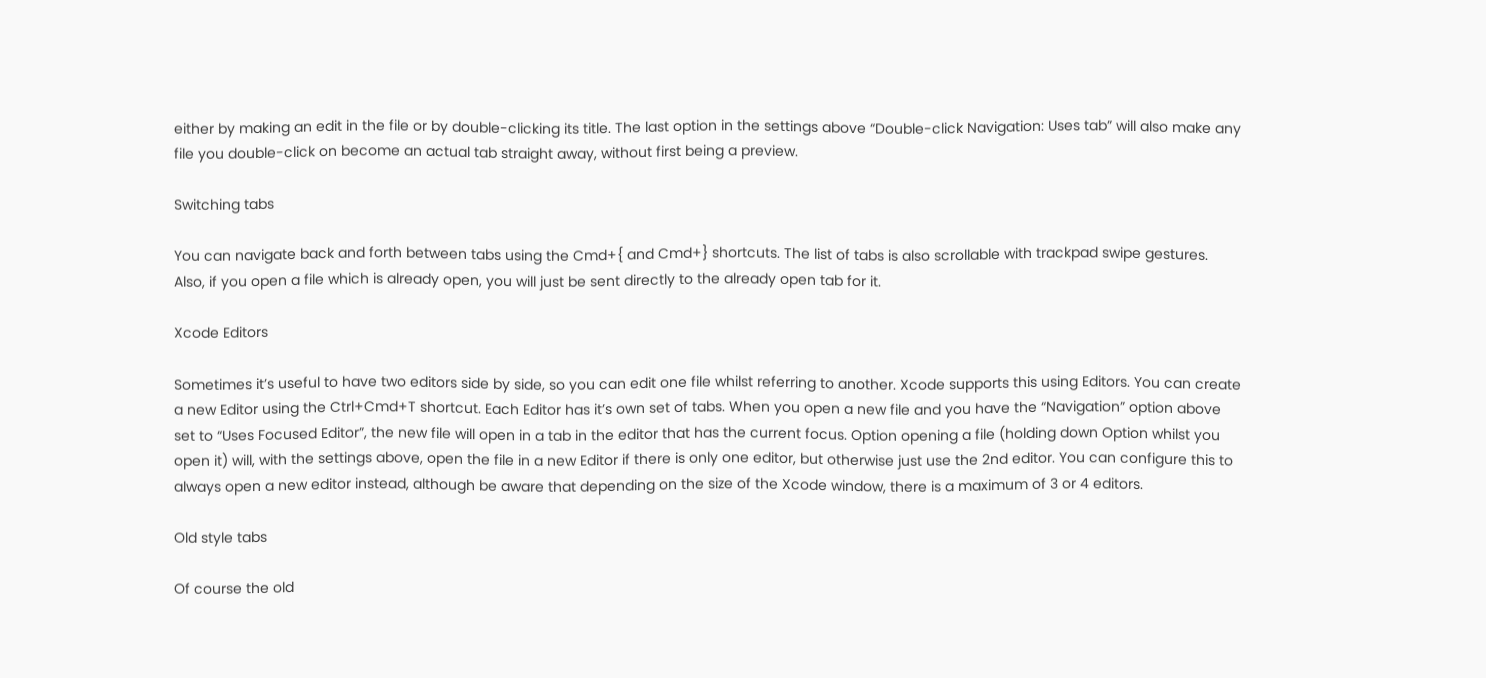either by making an edit in the file or by double-clicking its title. The last option in the settings above “Double-click Navigation: Uses tab” will also make any file you double-click on become an actual tab straight away, without first being a preview.

Switching tabs

You can navigate back and forth between tabs using the Cmd+{ and Cmd+} shortcuts. The list of tabs is also scrollable with trackpad swipe gestures. Also, if you open a file which is already open, you will just be sent directly to the already open tab for it.

Xcode Editors

Sometimes it’s useful to have two editors side by side, so you can edit one file whilst referring to another. Xcode supports this using Editors. You can create a new Editor using the Ctrl+Cmd+T shortcut. Each Editor has it’s own set of tabs. When you open a new file and you have the “Navigation” option above set to “Uses Focused Editor”, the new file will open in a tab in the editor that has the current focus. Option opening a file (holding down Option whilst you open it) will, with the settings above, open the file in a new Editor if there is only one editor, but otherwise just use the 2nd editor. You can configure this to always open a new editor instead, although be aware that depending on the size of the Xcode window, there is a maximum of 3 or 4 editors.

Old style tabs

Of course the old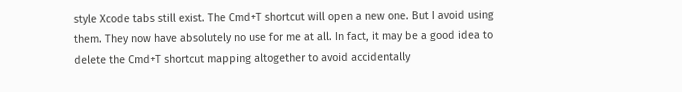style Xcode tabs still exist. The Cmd+T shortcut will open a new one. But I avoid using them. They now have absolutely no use for me at all. In fact, it may be a good idea to delete the Cmd+T shortcut mapping altogether to avoid accidentally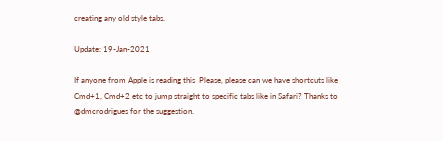creating any old style tabs.

Update: 19-Jan-2021

If anyone from Apple is reading this  Please, please can we have shortcuts like Cmd+1, Cmd+2 etc to jump straight to specific tabs like in Safari? Thanks to @dmcrodrigues for the suggestion.